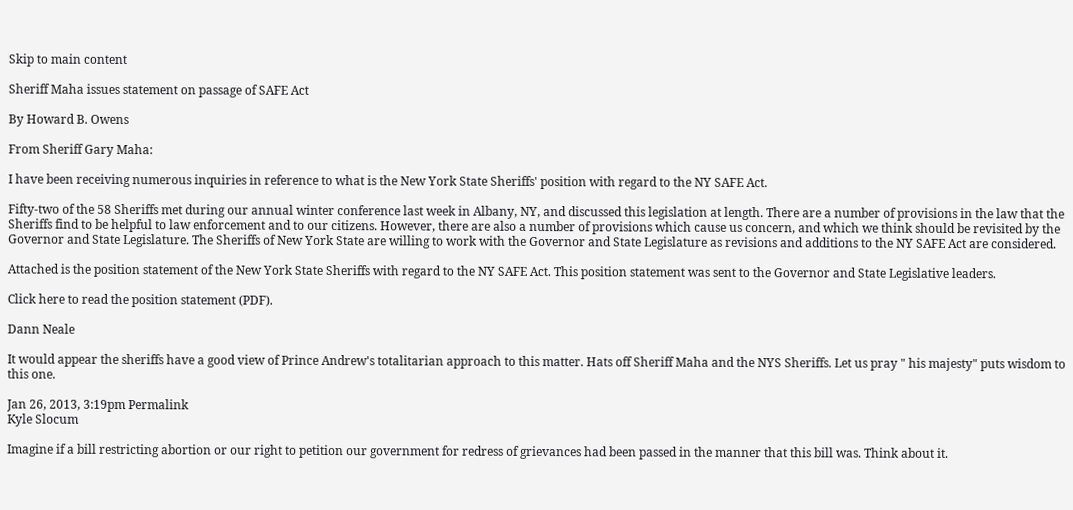Skip to main content

Sheriff Maha issues statement on passage of SAFE Act

By Howard B. Owens

From Sheriff Gary Maha:

I have been receiving numerous inquiries in reference to what is the New York State Sheriffs' position with regard to the NY SAFE Act.

Fifty-two of the 58 Sheriffs met during our annual winter conference last week in Albany, NY, and discussed this legislation at length. There are a number of provisions in the law that the Sheriffs find to be helpful to law enforcement and to our citizens. However, there are also a number of provisions which cause us concern, and which we think should be revisited by the Governor and State Legislature. The Sheriffs of New York State are willing to work with the Governor and State Legislature as revisions and additions to the NY SAFE Act are considered.

Attached is the position statement of the New York State Sheriffs with regard to the NY SAFE Act. This position statement was sent to the Governor and State Legislative leaders.

Click here to read the position statement (PDF).

Dann Neale

It would appear the sheriffs have a good view of Prince Andrew's totalitarian approach to this matter. Hats off Sheriff Maha and the NYS Sheriffs. Let us pray " his majesty" puts wisdom to this one.

Jan 26, 2013, 3:19pm Permalink
Kyle Slocum

Imagine if a bill restricting abortion or our right to petition our government for redress of grievances had been passed in the manner that this bill was. Think about it.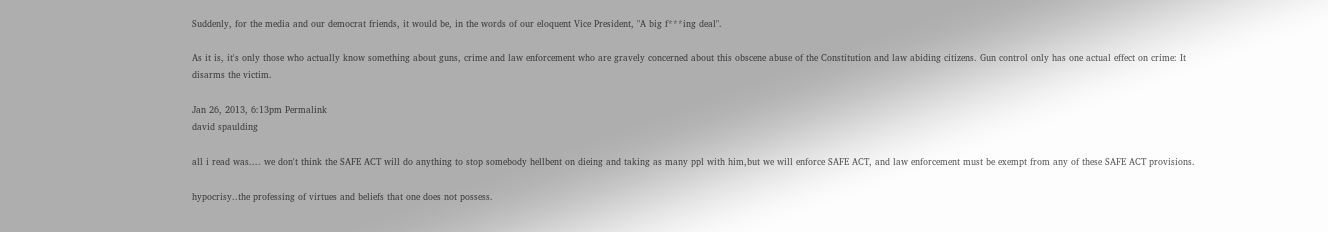Suddenly, for the media and our democrat friends, it would be, in the words of our eloquent Vice President, "A big f***ing deal".

As it is, it's only those who actually know something about guns, crime and law enforcement who are gravely concerned about this obscene abuse of the Constitution and law abiding citizens. Gun control only has one actual effect on crime: It disarms the victim.

Jan 26, 2013, 6:13pm Permalink
david spaulding

all i read was.... we don't think the SAFE ACT will do anything to stop somebody hellbent on dieing and taking as many ppl with him,but we will enforce SAFE ACT, and law enforcement must be exempt from any of these SAFE ACT provisions.

hypocrisy..the professing of virtues and beliefs that one does not possess.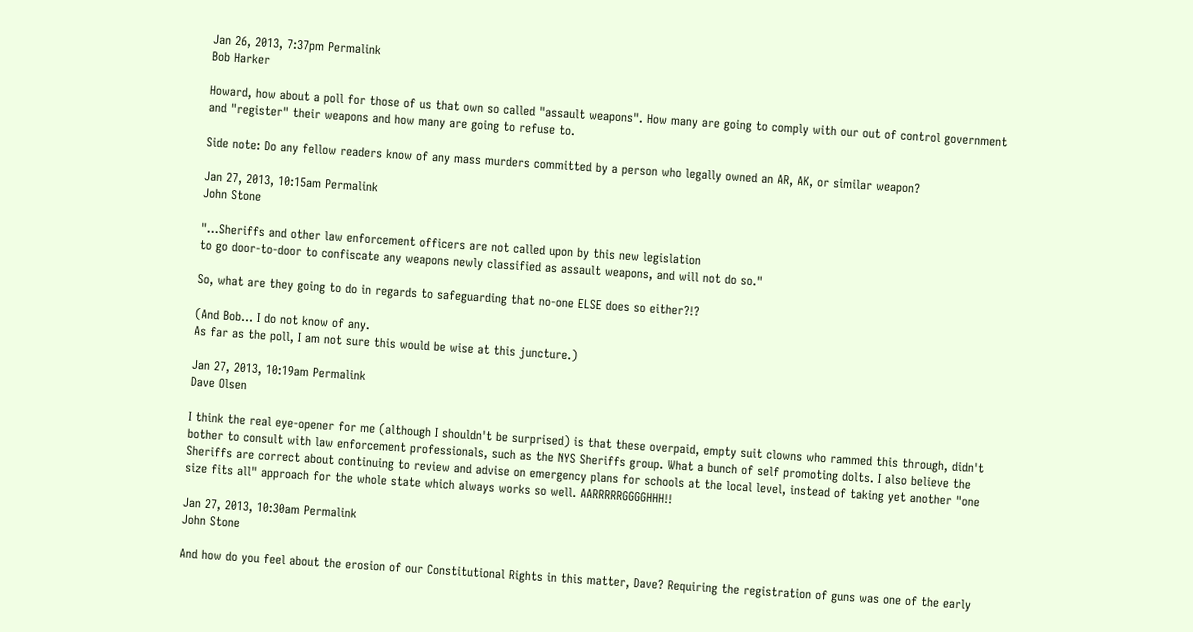Jan 26, 2013, 7:37pm Permalink
Bob Harker

Howard, how about a poll for those of us that own so called "assault weapons". How many are going to comply with our out of control government and "register" their weapons and how many are going to refuse to.

Side note: Do any fellow readers know of any mass murders committed by a person who legally owned an AR, AK, or similar weapon?

Jan 27, 2013, 10:15am Permalink
John Stone

"...Sheriffs and other law enforcement officers are not called upon by this new legislation
to go door‐to‐door to confiscate any weapons newly classified as assault weapons, and will not do so."

So, what are they going to do in regards to safeguarding that no-one ELSE does so either?!?

(And Bob... I do not know of any.
As far as the poll, I am not sure this would be wise at this juncture.)

Jan 27, 2013, 10:19am Permalink
Dave Olsen

I think the real eye-opener for me (although I shouldn't be surprised) is that these overpaid, empty suit clowns who rammed this through, didn't bother to consult with law enforcement professionals, such as the NYS Sheriffs group. What a bunch of self promoting dolts. I also believe the Sheriffs are correct about continuing to review and advise on emergency plans for schools at the local level, instead of taking yet another "one size fits all" approach for the whole state which always works so well. AARRRRRGGGGHHH!!

Jan 27, 2013, 10:30am Permalink
John Stone

And how do you feel about the erosion of our Constitutional Rights in this matter, Dave? Requiring the registration of guns was one of the early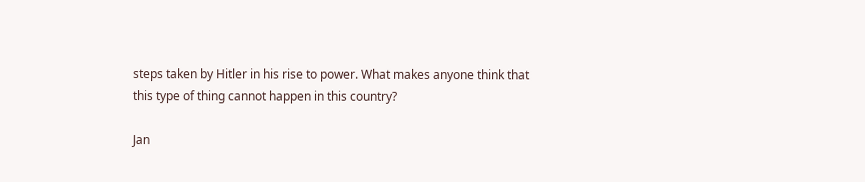steps taken by Hitler in his rise to power. What makes anyone think that this type of thing cannot happen in this country?

Jan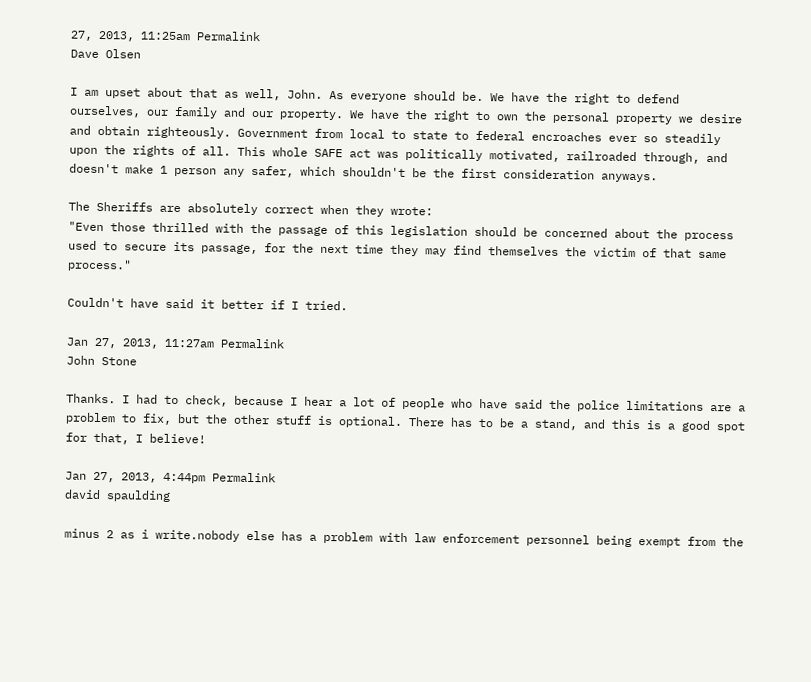27, 2013, 11:25am Permalink
Dave Olsen

I am upset about that as well, John. As everyone should be. We have the right to defend ourselves, our family and our property. We have the right to own the personal property we desire and obtain righteously. Government from local to state to federal encroaches ever so steadily upon the rights of all. This whole SAFE act was politically motivated, railroaded through, and doesn't make 1 person any safer, which shouldn't be the first consideration anyways.

The Sheriffs are absolutely correct when they wrote:
"Even those thrilled with the passage of this legislation should be concerned about the process used to secure its passage, for the next time they may find themselves the victim of that same process."

Couldn't have said it better if I tried.

Jan 27, 2013, 11:27am Permalink
John Stone

Thanks. I had to check, because I hear a lot of people who have said the police limitations are a problem to fix, but the other stuff is optional. There has to be a stand, and this is a good spot for that, I believe!

Jan 27, 2013, 4:44pm Permalink
david spaulding

minus 2 as i write.nobody else has a problem with law enforcement personnel being exempt from the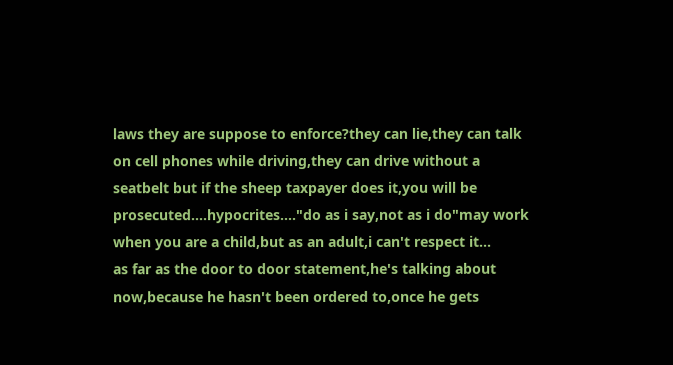laws they are suppose to enforce?they can lie,they can talk on cell phones while driving,they can drive without a seatbelt but if the sheep taxpayer does it,you will be prosecuted....hypocrites...."do as i say,not as i do"may work when you are a child,but as an adult,i can't respect it...
as far as the door to door statement,he's talking about now,because he hasn't been ordered to,once he gets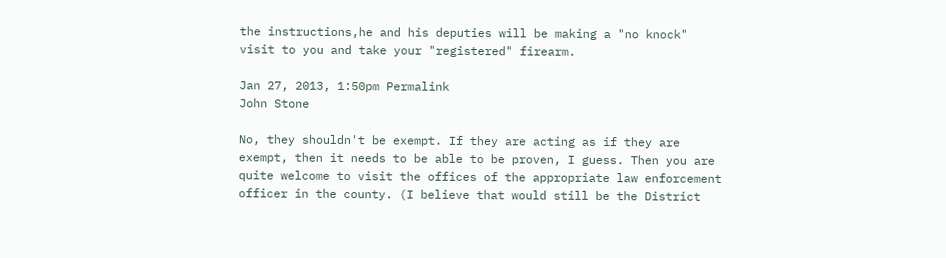the instructions,he and his deputies will be making a "no knock" visit to you and take your "registered" firearm.

Jan 27, 2013, 1:50pm Permalink
John Stone

No, they shouldn't be exempt. If they are acting as if they are exempt, then it needs to be able to be proven, I guess. Then you are quite welcome to visit the offices of the appropriate law enforcement officer in the county. (I believe that would still be the District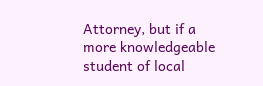Attorney, but if a more knowledgeable student of local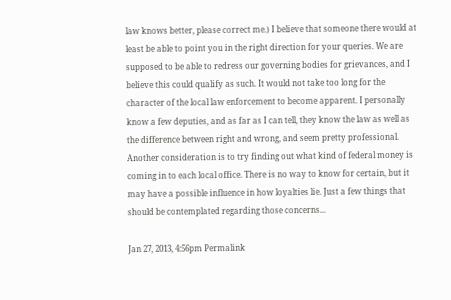law knows better, please correct me.) I believe that someone there would at least be able to point you in the right direction for your queries. We are supposed to be able to redress our governing bodies for grievances, and I believe this could qualify as such. It would not take too long for the character of the local law enforcement to become apparent. I personally know a few deputies, and as far as I can tell, they know the law as well as the difference between right and wrong, and seem pretty professional.
Another consideration is to try finding out what kind of federal money is coming in to each local office. There is no way to know for certain, but it may have a possible influence in how loyalties lie. Just a few things that should be contemplated regarding those concerns...

Jan 27, 2013, 4:56pm Permalink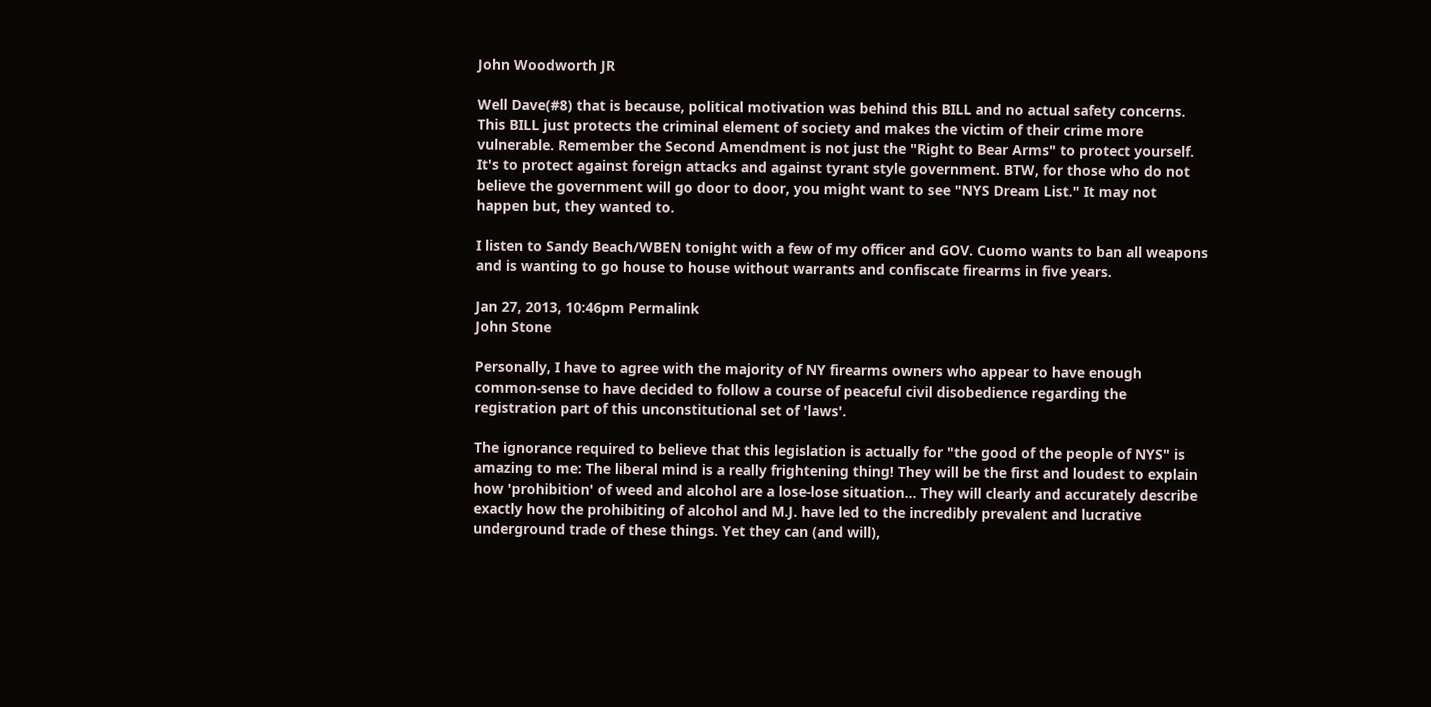John Woodworth JR

Well Dave(#8) that is because, political motivation was behind this BILL and no actual safety concerns. This BILL just protects the criminal element of society and makes the victim of their crime more vulnerable. Remember the Second Amendment is not just the "Right to Bear Arms" to protect yourself. It's to protect against foreign attacks and against tyrant style government. BTW, for those who do not believe the government will go door to door, you might want to see "NYS Dream List." It may not happen but, they wanted to.

I listen to Sandy Beach/WBEN tonight with a few of my officer and GOV. Cuomo wants to ban all weapons and is wanting to go house to house without warrants and confiscate firearms in five years.

Jan 27, 2013, 10:46pm Permalink
John Stone

Personally, I have to agree with the majority of NY firearms owners who appear to have enough common-sense to have decided to follow a course of peaceful civil disobedience regarding the registration part of this unconstitutional set of 'laws'.

The ignorance required to believe that this legislation is actually for "the good of the people of NYS" is amazing to me: The liberal mind is a really frightening thing! They will be the first and loudest to explain how 'prohibition' of weed and alcohol are a lose-lose situation... They will clearly and accurately describe exactly how the prohibiting of alcohol and M.J. have led to the incredibly prevalent and lucrative underground trade of these things. Yet they can (and will),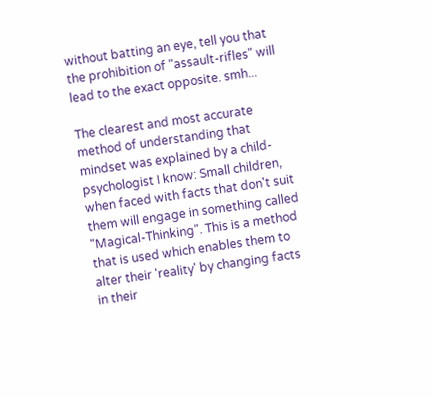without batting an eye, tell you that the prohibition of "assault-rifles" will lead to the exact opposite. smh...

The clearest and most accurate method of understanding that mindset was explained by a child-psychologist I know: Small children, when faced with facts that don't suit them will engage in something called "Magical-Thinking". This is a method that is used which enables them to alter their 'reality' by changing facts in their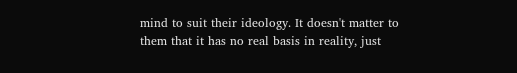mind to suit their ideology. It doesn't matter to them that it has no real basis in reality, just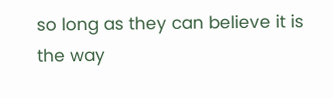so long as they can believe it is the way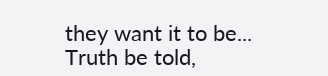they want it to be... Truth be told,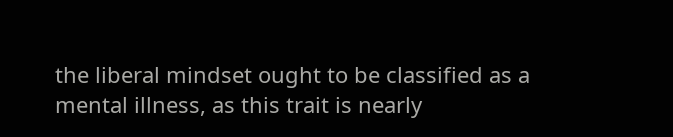the liberal mindset ought to be classified as a mental illness, as this trait is nearly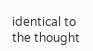identical to the thought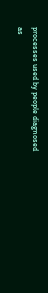processes used by people diagnosed as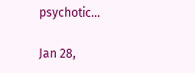psychotic...

Jan 28,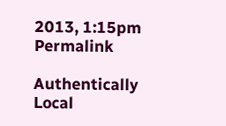2013, 1:15pm Permalink

Authentically Local